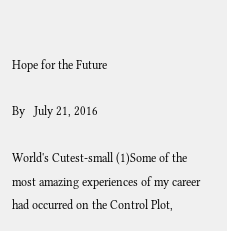Hope for the Future

By   July 21, 2016

World's Cutest-small (1)Some of the most amazing experiences of my career had occurred on the Control Plot,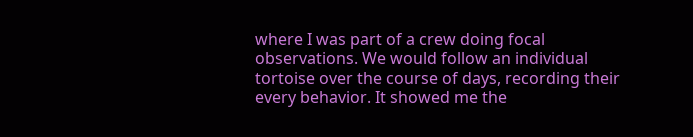where I was part of a crew doing focal observations. We would follow an individual tortoise over the course of days, recording their every behavior. It showed me the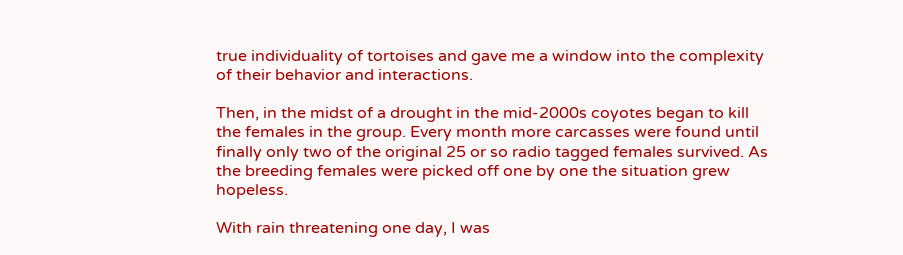true individuality of tortoises and gave me a window into the complexity of their behavior and interactions.

Then, in the midst of a drought in the mid-2000s coyotes began to kill the females in the group. Every month more carcasses were found until finally only two of the original 25 or so radio tagged females survived. As the breeding females were picked off one by one the situation grew hopeless.

With rain threatening one day, I was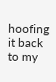hoofing it back to my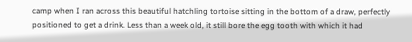camp when I ran across this beautiful hatchling tortoise sitting in the bottom of a draw, perfectly positioned to get a drink. Less than a week old, it still bore the egg tooth with which it had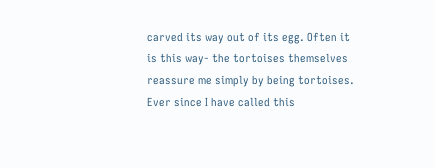carved its way out of its egg. Often it is this way- the tortoises themselves reassure me simply by being tortoises. Ever since I have called this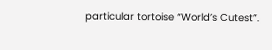particular tortoise “World’s Cutest”.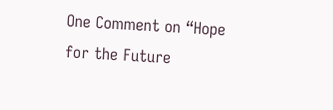One Comment on “Hope for the Future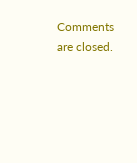Comments are closed.